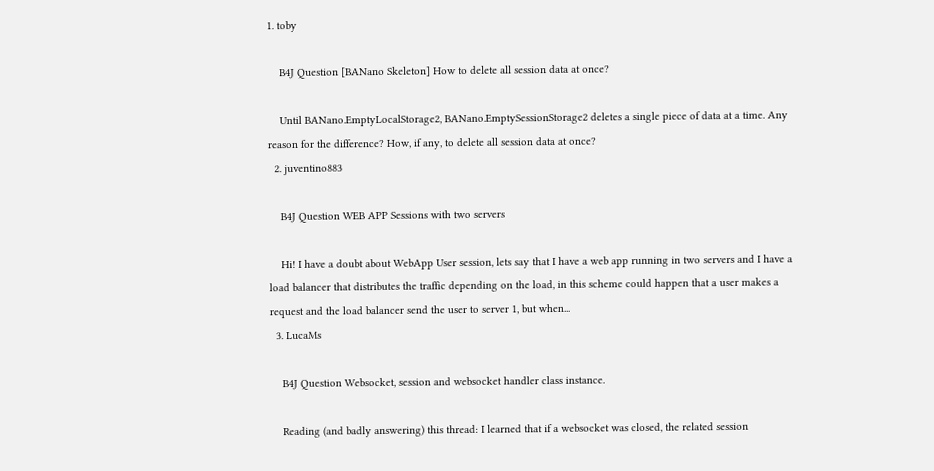1. toby

    B4J Question [BANano Skeleton] How to delete all session data at once?

    Until BANano.EmptyLocalStorage2, BANano.EmptySessionStorage2 deletes a single piece of data at a time. Any reason for the difference? How, if any, to delete all session data at once?
  2. juventino883

    B4J Question WEB APP Sessions with two servers

    Hi! I have a doubt about WebApp User session, lets say that I have a web app running in two servers and I have a load balancer that distributes the traffic depending on the load, in this scheme could happen that a user makes a request and the load balancer send the user to server 1, but when...
  3. LucaMs

    B4J Question Websocket, session and websocket handler class instance.

    Reading (and badly answering) this thread: I learned that if a websocket was closed, the related session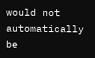would not automatically be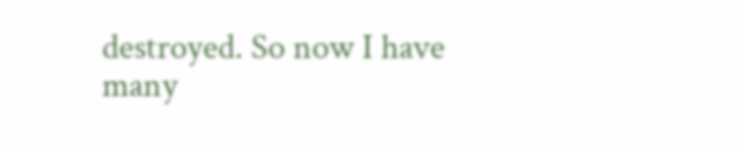destroyed. So now I have many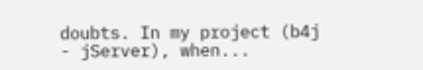doubts. In my project (b4j - jServer), when...